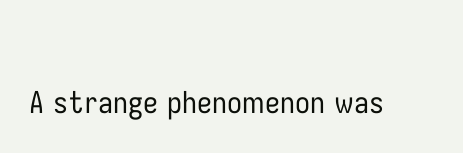A strange phenomenon was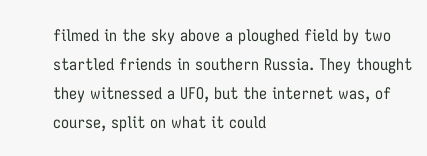filmed in the sky above a ploughed field by two startled friends in southern Russia. They thought they witnessed a UFO, but the internet was, of course, split on what it could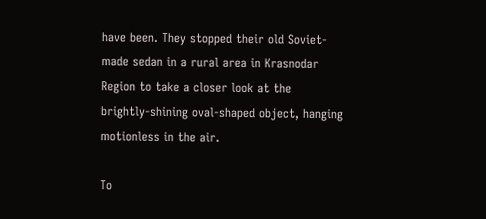have been. They stopped their old Soviet-made sedan in a rural area in Krasnodar Region to take a closer look at the brightly-shining oval-shaped object, hanging motionless in the air.

To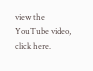view the YouTube video, click here.